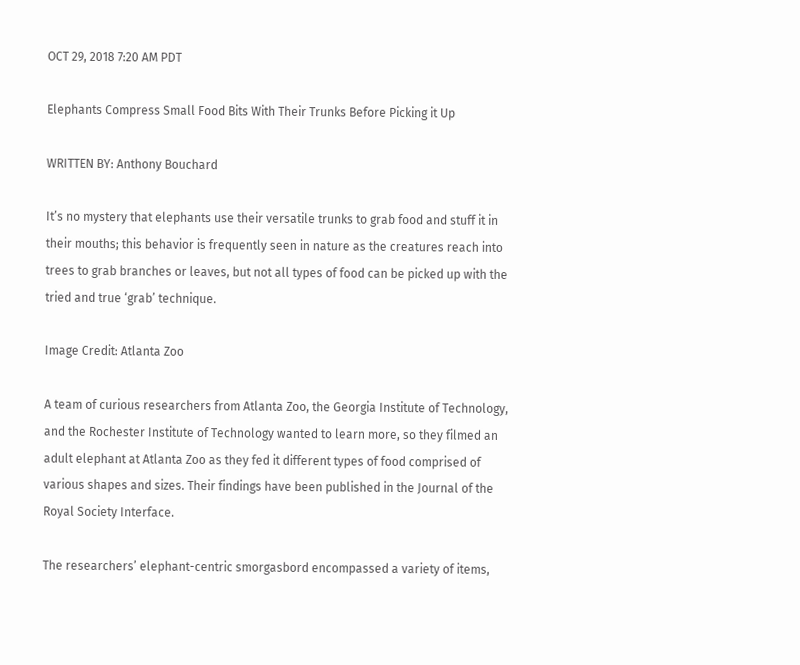OCT 29, 2018 7:20 AM PDT

Elephants Compress Small Food Bits With Their Trunks Before Picking it Up

WRITTEN BY: Anthony Bouchard

It’s no mystery that elephants use their versatile trunks to grab food and stuff it in their mouths; this behavior is frequently seen in nature as the creatures reach into trees to grab branches or leaves, but not all types of food can be picked up with the tried and true ‘grab’ technique.

Image Credit: Atlanta Zoo

A team of curious researchers from Atlanta Zoo, the Georgia Institute of Technology, and the Rochester Institute of Technology wanted to learn more, so they filmed an adult elephant at Atlanta Zoo as they fed it different types of food comprised of various shapes and sizes. Their findings have been published in the Journal of the Royal Society Interface.

The researchers’ elephant-centric smorgasbord encompassed a variety of items,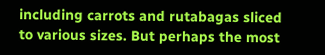including carrots and rutabagas sliced to various sizes. But perhaps the most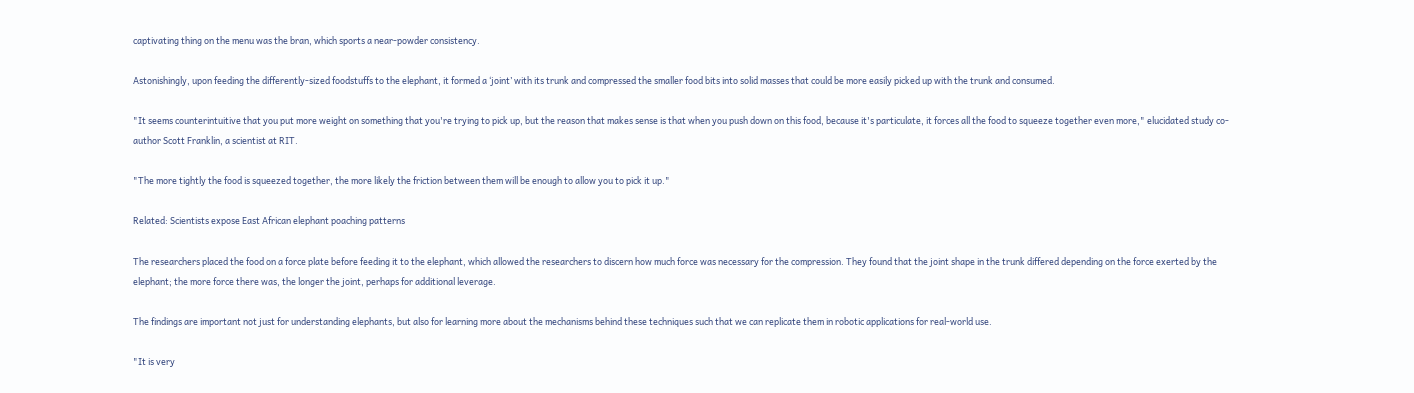captivating thing on the menu was the bran, which sports a near-powder consistency.

Astonishingly, upon feeding the differently-sized foodstuffs to the elephant, it formed a ‘joint’ with its trunk and compressed the smaller food bits into solid masses that could be more easily picked up with the trunk and consumed.

"It seems counterintuitive that you put more weight on something that you're trying to pick up, but the reason that makes sense is that when you push down on this food, because it's particulate, it forces all the food to squeeze together even more," elucidated study co-author Scott Franklin, a scientist at RIT.

"The more tightly the food is squeezed together, the more likely the friction between them will be enough to allow you to pick it up."

Related: Scientists expose East African elephant poaching patterns

The researchers placed the food on a force plate before feeding it to the elephant, which allowed the researchers to discern how much force was necessary for the compression. They found that the joint shape in the trunk differed depending on the force exerted by the elephant; the more force there was, the longer the joint, perhaps for additional leverage.

The findings are important not just for understanding elephants, but also for learning more about the mechanisms behind these techniques such that we can replicate them in robotic applications for real-world use.

"It is very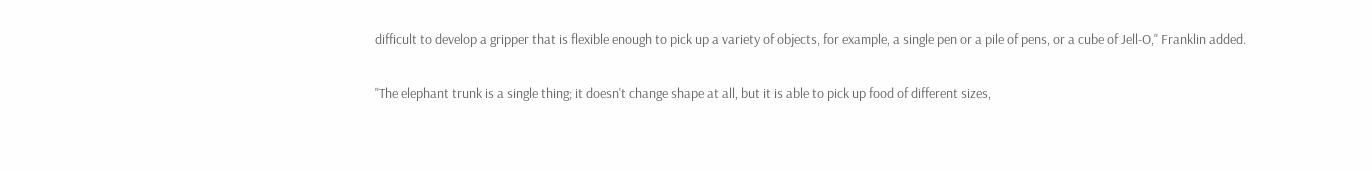difficult to develop a gripper that is flexible enough to pick up a variety of objects, for example, a single pen or a pile of pens, or a cube of Jell-O," Franklin added.

"The elephant trunk is a single thing; it doesn't change shape at all, but it is able to pick up food of different sizes,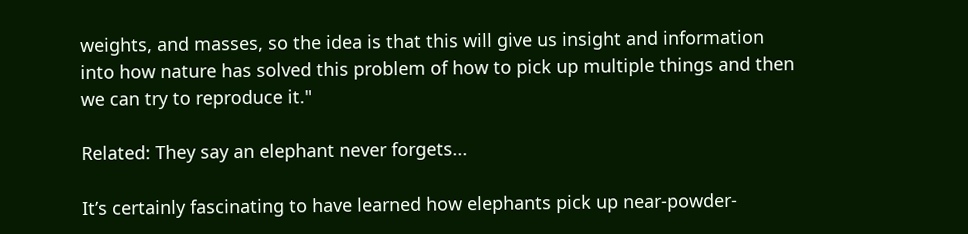weights, and masses, so the idea is that this will give us insight and information into how nature has solved this problem of how to pick up multiple things and then we can try to reproduce it."

Related: They say an elephant never forgets...

It’s certainly fascinating to have learned how elephants pick up near-powder-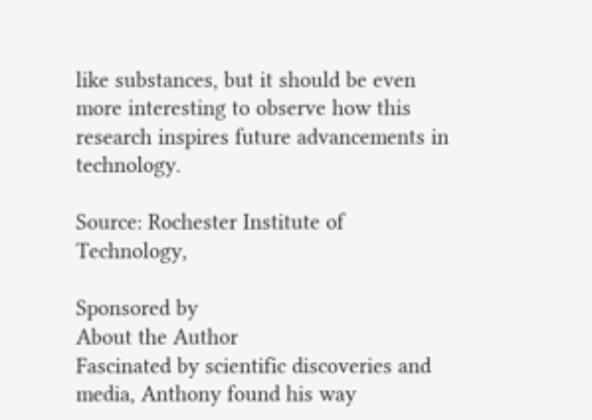like substances, but it should be even more interesting to observe how this research inspires future advancements in technology.

Source: Rochester Institute of Technology,

Sponsored by
About the Author
Fascinated by scientific discoveries and media, Anthony found his way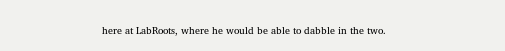here at LabRoots, where he would be able to dabble in the two.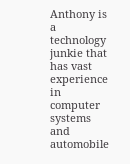Anthony is a technology junkie that has vast experience in computer systems and automobile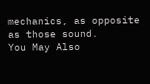mechanics, as opposite as those sound.
You May Also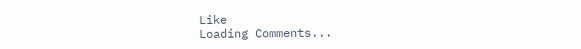Like
Loading Comments...